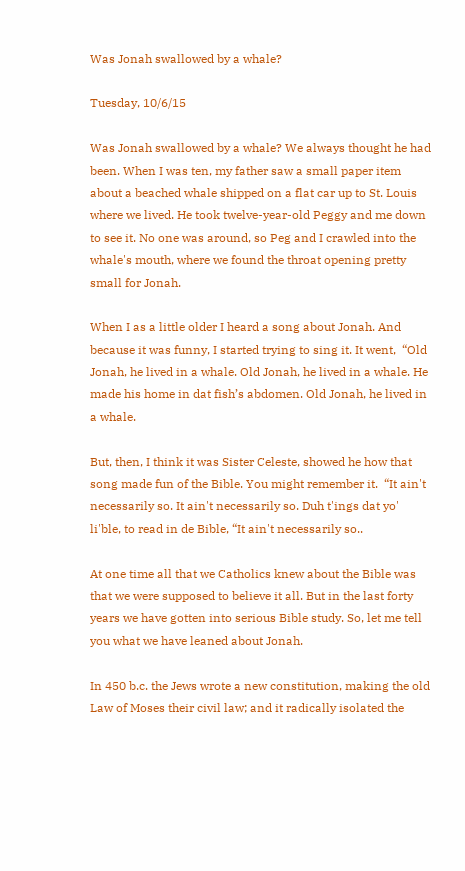Was Jonah swallowed by a whale?

Tuesday, 10/6/15

Was Jonah swallowed by a whale? We always thought he had been. When I was ten, my father saw a small paper item about a beached whale shipped on a flat car up to St. Louis where we lived. He took twelve-year-old Peggy and me down to see it. No one was around, so Peg and I crawled into the whale's mouth, where we found the throat opening pretty small for Jonah.

When I as a little older I heard a song about Jonah. And because it was funny, I started trying to sing it. It went,  “Old Jonah, he lived in a whale. Old Jonah, he lived in a whale. He made his home in dat fish’s abdomen. Old Jonah, he lived in a whale.

But, then, I think it was Sister Celeste, showed he how that song made fun of the Bible. You might remember it.  “It ain't necessarily so. It ain't necessarily so. Duh t'ings dat yo' li'ble, to read in de Bible, “It ain't necessarily so..

At one time all that we Catholics knew about the Bible was that we were supposed to believe it all. But in the last forty years we have gotten into serious Bible study. So, let me tell you what we have leaned about Jonah.

In 450 b.c. the Jews wrote a new constitution, making the old Law of Moses their civil law; and it radically isolated the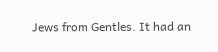Jews from Gentles. It had an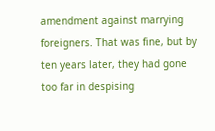amendment against marrying foreigners. That was fine, but by ten years later, they had gone too far in despising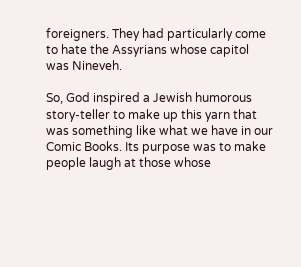foreigners. They had particularly come to hate the Assyrians whose capitol was Nineveh.

So, God inspired a Jewish humorous story-teller to make up this yarn that was something like what we have in our Comic Books. Its purpose was to make people laugh at those whose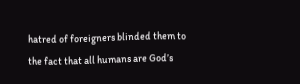hatred of foreigners blinded them to the fact that all humans are God’s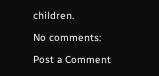children.

No comments:

Post a Comment